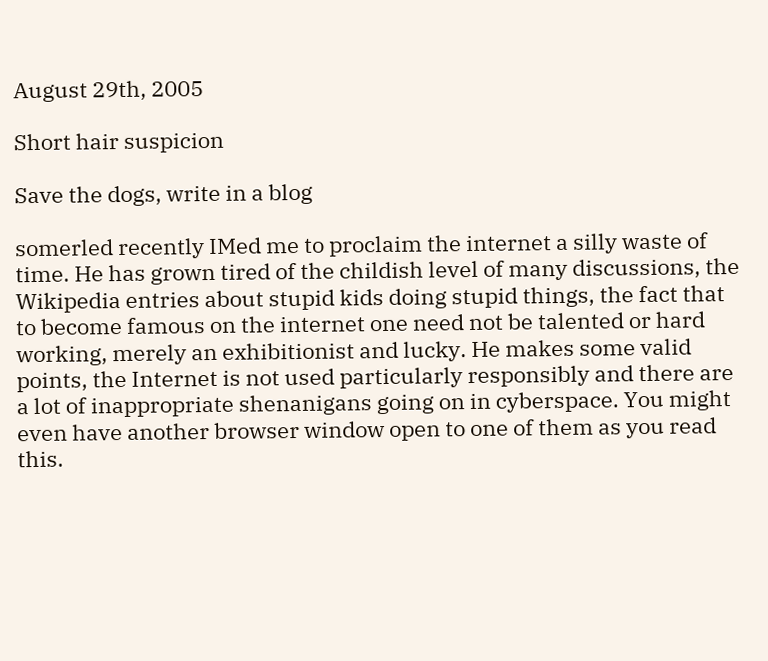August 29th, 2005

Short hair suspicion

Save the dogs, write in a blog

somerled recently IMed me to proclaim the internet a silly waste of time. He has grown tired of the childish level of many discussions, the Wikipedia entries about stupid kids doing stupid things, the fact that to become famous on the internet one need not be talented or hard working, merely an exhibitionist and lucky. He makes some valid points, the Internet is not used particularly responsibly and there are a lot of inappropriate shenanigans going on in cyberspace. You might even have another browser window open to one of them as you read this.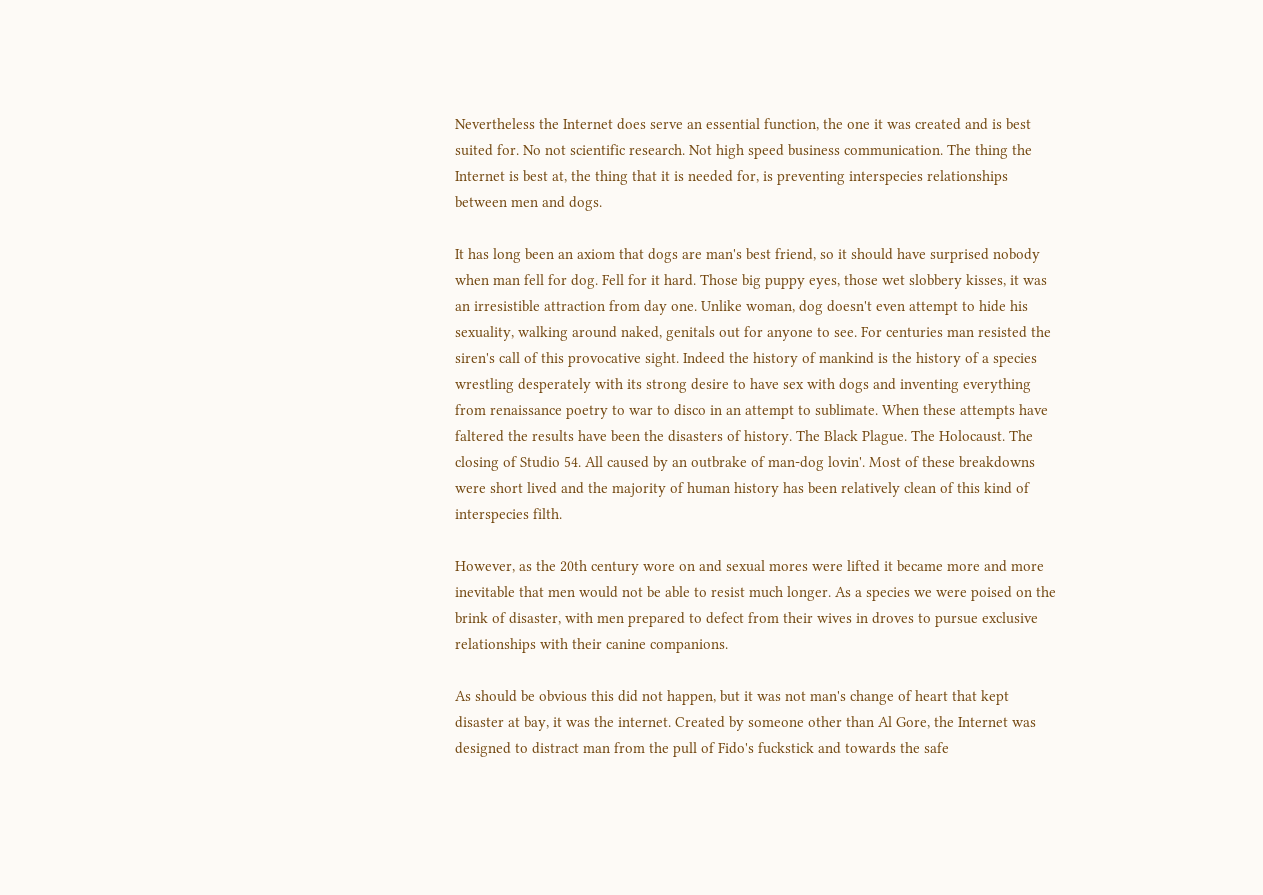Nevertheless the Internet does serve an essential function, the one it was created and is best suited for. No not scientific research. Not high speed business communication. The thing the Internet is best at, the thing that it is needed for, is preventing interspecies relationships between men and dogs.

It has long been an axiom that dogs are man's best friend, so it should have surprised nobody when man fell for dog. Fell for it hard. Those big puppy eyes, those wet slobbery kisses, it was an irresistible attraction from day one. Unlike woman, dog doesn't even attempt to hide his sexuality, walking around naked, genitals out for anyone to see. For centuries man resisted the siren's call of this provocative sight. Indeed the history of mankind is the history of a species wrestling desperately with its strong desire to have sex with dogs and inventing everything from renaissance poetry to war to disco in an attempt to sublimate. When these attempts have faltered the results have been the disasters of history. The Black Plague. The Holocaust. The closing of Studio 54. All caused by an outbrake of man-dog lovin'. Most of these breakdowns were short lived and the majority of human history has been relatively clean of this kind of interspecies filth.

However, as the 20th century wore on and sexual mores were lifted it became more and more inevitable that men would not be able to resist much longer. As a species we were poised on the brink of disaster, with men prepared to defect from their wives in droves to pursue exclusive relationships with their canine companions.

As should be obvious this did not happen, but it was not man's change of heart that kept disaster at bay, it was the internet. Created by someone other than Al Gore, the Internet was designed to distract man from the pull of Fido's fuckstick and towards the safe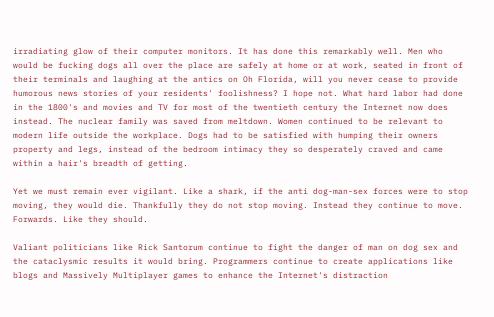irradiating glow of their computer monitors. It has done this remarkably well. Men who would be fucking dogs all over the place are safely at home or at work, seated in front of their terminals and laughing at the antics on Oh Florida, will you never cease to provide humorous news stories of your residents' foolishness? I hope not. What hard labor had done in the 1800's and movies and TV for most of the twentieth century the Internet now does instead. The nuclear family was saved from meltdown. Women continued to be relevant to modern life outside the workplace. Dogs had to be satisfied with humping their owners property and legs, instead of the bedroom intimacy they so desperately craved and came within a hair's breadth of getting.

Yet we must remain ever vigilant. Like a shark, if the anti dog-man-sex forces were to stop moving, they would die. Thankfully they do not stop moving. Instead they continue to move. Forwards. Like they should.

Valiant politicians like Rick Santorum continue to fight the danger of man on dog sex and the cataclysmic results it would bring. Programmers continue to create applications like blogs and Massively Multiplayer games to enhance the Internet's distraction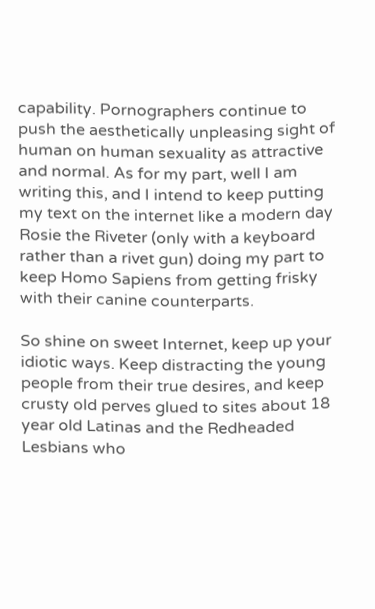capability. Pornographers continue to push the aesthetically unpleasing sight of human on human sexuality as attractive and normal. As for my part, well I am writing this, and I intend to keep putting my text on the internet like a modern day Rosie the Riveter (only with a keyboard rather than a rivet gun) doing my part to keep Homo Sapiens from getting frisky with their canine counterparts.

So shine on sweet Internet, keep up your idiotic ways. Keep distracting the young people from their true desires, and keep crusty old perves glued to sites about 18 year old Latinas and the Redheaded Lesbians who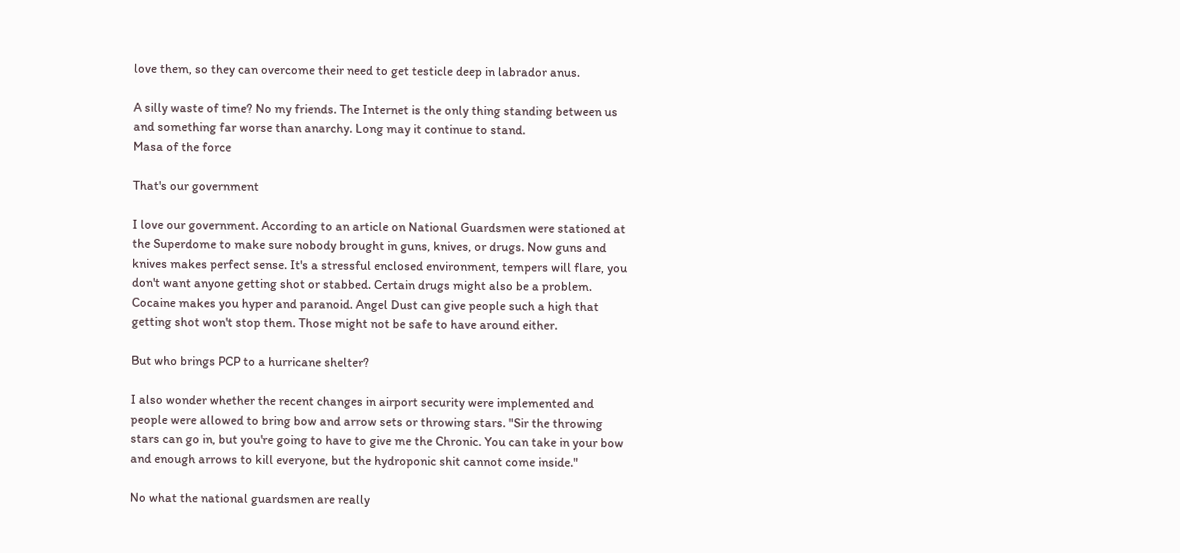love them, so they can overcome their need to get testicle deep in labrador anus.

A silly waste of time? No my friends. The Internet is the only thing standing between us and something far worse than anarchy. Long may it continue to stand.
Masa of the force

That's our government

I love our government. According to an article on National Guardsmen were stationed at the Superdome to make sure nobody brought in guns, knives, or drugs. Now guns and knives makes perfect sense. It's a stressful enclosed environment, tempers will flare, you don't want anyone getting shot or stabbed. Certain drugs might also be a problem. Cocaine makes you hyper and paranoid. Angel Dust can give people such a high that getting shot won't stop them. Those might not be safe to have around either.

But who brings PCP to a hurricane shelter?

I also wonder whether the recent changes in airport security were implemented and people were allowed to bring bow and arrow sets or throwing stars. "Sir the throwing stars can go in, but you're going to have to give me the Chronic. You can take in your bow and enough arrows to kill everyone, but the hydroponic shit cannot come inside."

No what the national guardsmen are really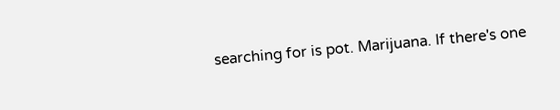searching for is pot. Marijuana. If there's one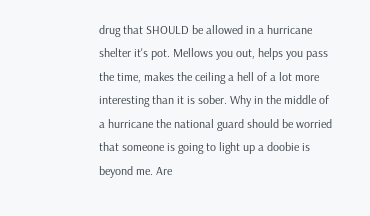drug that SHOULD be allowed in a hurricane shelter it's pot. Mellows you out, helps you pass the time, makes the ceiling a hell of a lot more interesting than it is sober. Why in the middle of a hurricane the national guard should be worried that someone is going to light up a doobie is beyond me. Are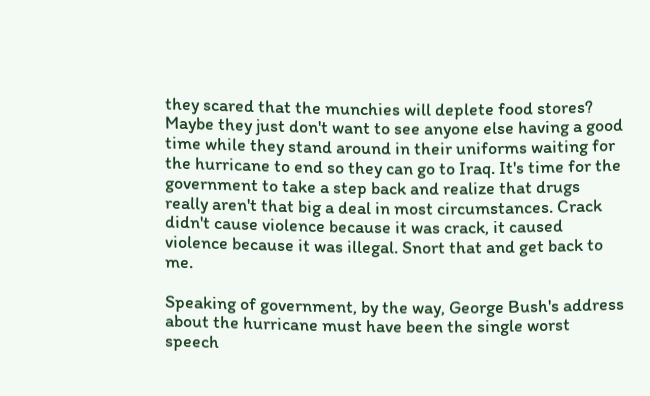they scared that the munchies will deplete food stores? Maybe they just don't want to see anyone else having a good time while they stand around in their uniforms waiting for the hurricane to end so they can go to Iraq. It's time for the government to take a step back and realize that drugs really aren't that big a deal in most circumstances. Crack didn't cause violence because it was crack, it caused violence because it was illegal. Snort that and get back to me.

Speaking of government, by the way, George Bush's address about the hurricane must have been the single worst speech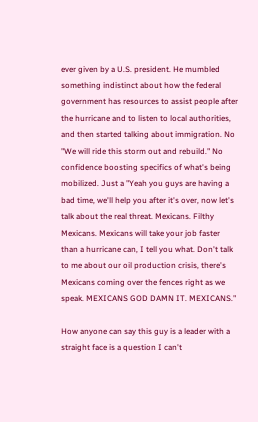ever given by a U.S. president. He mumbled something indistinct about how the federal government has resources to assist people after the hurricane and to listen to local authorities, and then started talking about immigration. No "We will ride this storm out and rebuild." No confidence boosting specifics of what's being mobilized. Just a "Yeah you guys are having a bad time, we'll help you after it's over, now let's talk about the real threat. Mexicans. Filthy Mexicans. Mexicans will take your job faster than a hurricane can, I tell you what. Don't talk to me about our oil production crisis, there's Mexicans coming over the fences right as we speak. MEXICANS GOD DAMN IT. MEXICANS."

How anyone can say this guy is a leader with a straight face is a question I can't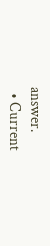answer.
  • Current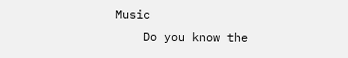Music
    Do you know the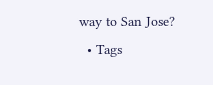way to San Jose?
  • Tags